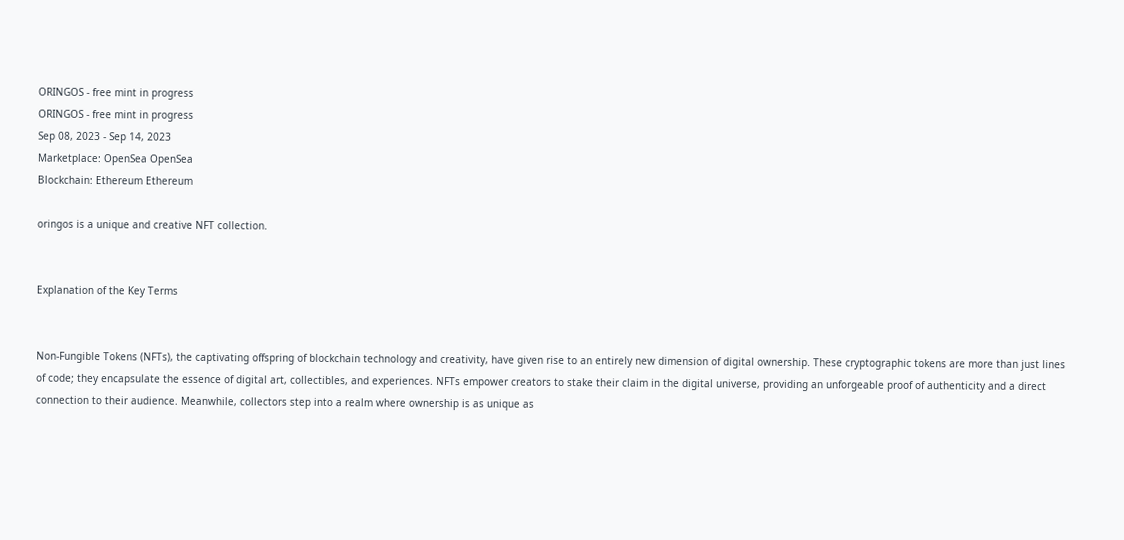ORINGOS - free mint in progress
ORINGOS - free mint in progress
Sep 08, 2023 - Sep 14, 2023
Marketplace: OpenSea OpenSea
Blockchain: Ethereum Ethereum

oringos is a unique and creative NFT collection.


Explanation of the Key Terms


Non-Fungible Tokens (NFTs), the captivating offspring of blockchain technology and creativity, have given rise to an entirely new dimension of digital ownership. These cryptographic tokens are more than just lines of code; they encapsulate the essence of digital art, collectibles, and experiences. NFTs empower creators to stake their claim in the digital universe, providing an unforgeable proof of authenticity and a direct connection to their audience. Meanwhile, collectors step into a realm where ownership is as unique as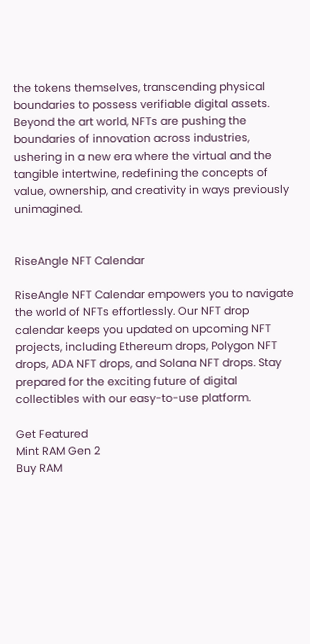the tokens themselves, transcending physical boundaries to possess verifiable digital assets. Beyond the art world, NFTs are pushing the boundaries of innovation across industries, ushering in a new era where the virtual and the tangible intertwine, redefining the concepts of value, ownership, and creativity in ways previously unimagined.


RiseAngle NFT Calendar

RiseAngle NFT Calendar empowers you to navigate the world of NFTs effortlessly. Our NFT drop calendar keeps you updated on upcoming NFT projects, including Ethereum drops, Polygon NFT drops, ADA NFT drops, and Solana NFT drops. Stay prepared for the exciting future of digital collectibles with our easy-to-use platform.

Get Featured
Mint RAM Gen 2
Buy RAM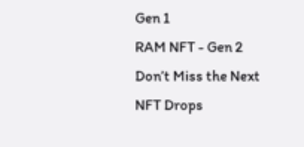Gen 1
RAM NFT - Gen 2
Don’t Miss the Next NFT Drops